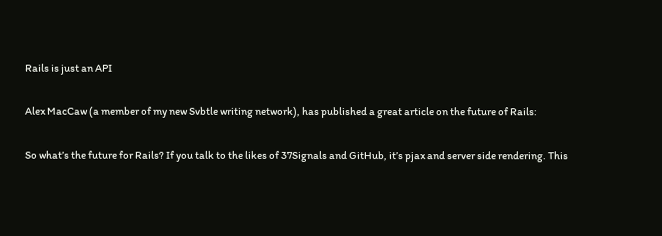Rails is just an API

Alex MacCaw (a member of my new Svbtle writing network), has published a great article on the future of Rails:

So what’s the future for Rails? If you talk to the likes of 37Signals and GitHub, it’s pjax and server side rendering. This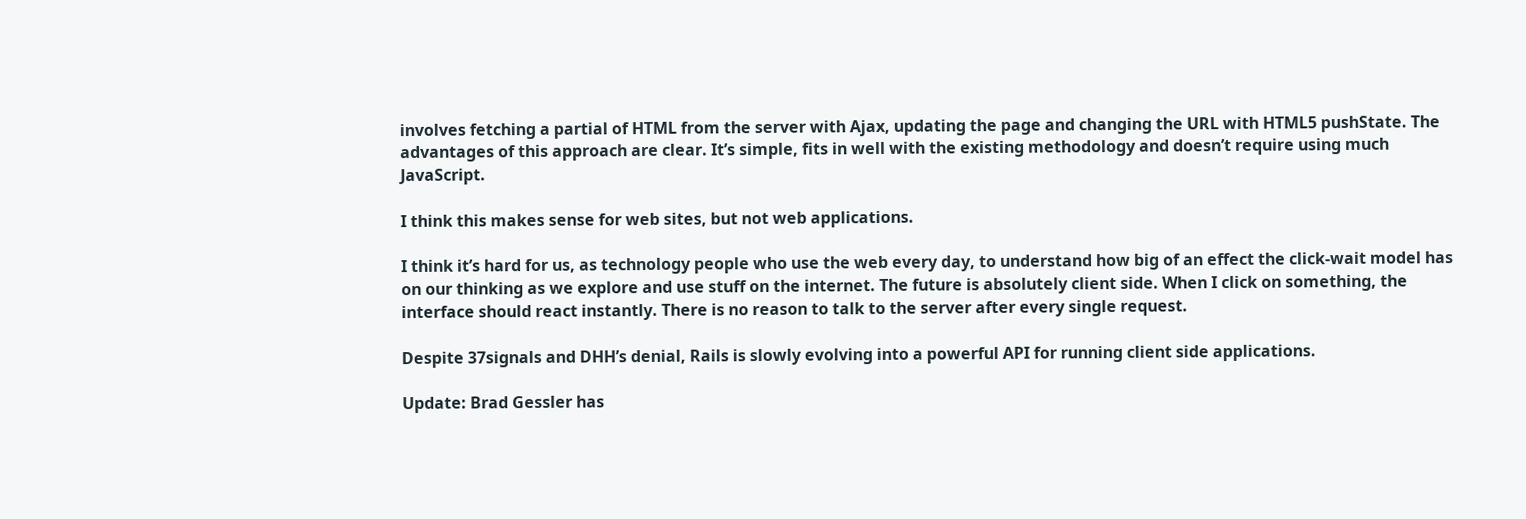involves fetching a partial of HTML from the server with Ajax, updating the page and changing the URL with HTML5 pushState. The advantages of this approach are clear. It’s simple, fits in well with the existing methodology and doesn’t require using much JavaScript.

I think this makes sense for web sites, but not web applications.

I think it’s hard for us, as technology people who use the web every day, to understand how big of an effect the click-wait model has on our thinking as we explore and use stuff on the internet. The future is absolutely client side. When I click on something, the interface should react instantly. There is no reason to talk to the server after every single request.

Despite 37signals and DHH’s denial, Rails is slowly evolving into a powerful API for running client side applications.

Update: Brad Gessler has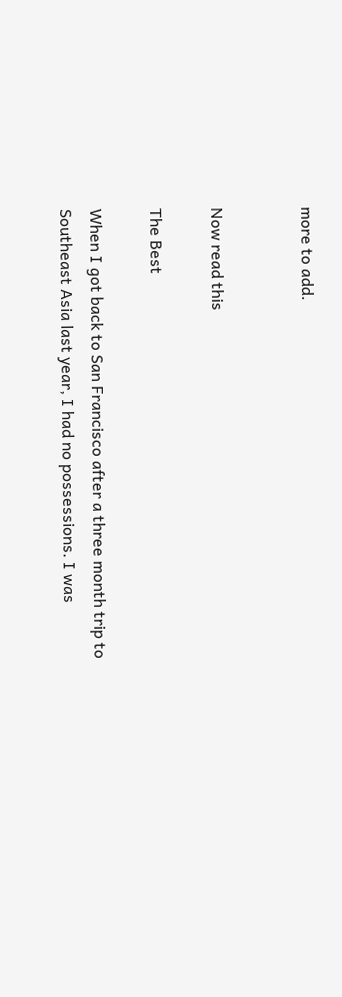more to add.


Now read this

The Best

When I got back to San Francisco after a three month trip to Southeast Asia last year, I had no possessions. I was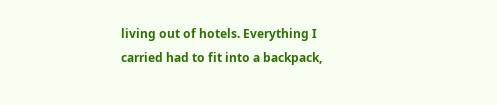living out of hotels. Everything I carried had to fit into a backpack,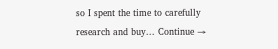so I spent the time to carefully research and buy... Continue →